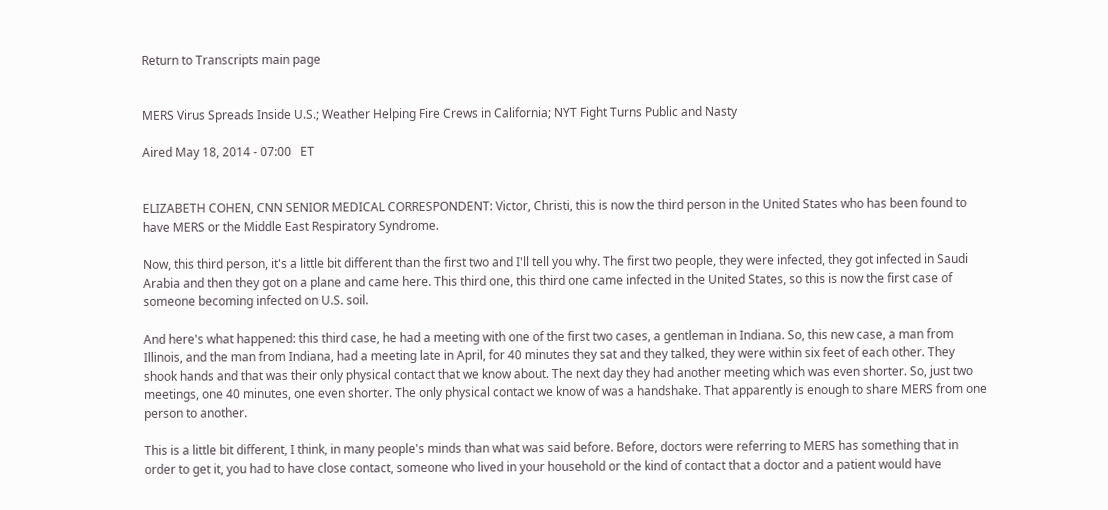Return to Transcripts main page


MERS Virus Spreads Inside U.S.; Weather Helping Fire Crews in California; NYT Fight Turns Public and Nasty

Aired May 18, 2014 - 07:00   ET


ELIZABETH COHEN, CNN SENIOR MEDICAL CORRESPONDENT: Victor, Christi, this is now the third person in the United States who has been found to have MERS or the Middle East Respiratory Syndrome.

Now, this third person, it's a little bit different than the first two and I'll tell you why. The first two people, they were infected, they got infected in Saudi Arabia and then they got on a plane and came here. This third one, this third one came infected in the United States, so this is now the first case of someone becoming infected on U.S. soil.

And here's what happened: this third case, he had a meeting with one of the first two cases, a gentleman in Indiana. So, this new case, a man from Illinois, and the man from Indiana, had a meeting late in April, for 40 minutes they sat and they talked, they were within six feet of each other. They shook hands and that was their only physical contact that we know about. The next day they had another meeting which was even shorter. So, just two meetings, one 40 minutes, one even shorter. The only physical contact we know of was a handshake. That apparently is enough to share MERS from one person to another.

This is a little bit different, I think, in many people's minds than what was said before. Before, doctors were referring to MERS has something that in order to get it, you had to have close contact, someone who lived in your household or the kind of contact that a doctor and a patient would have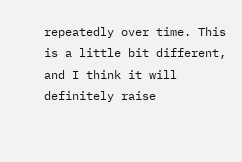repeatedly over time. This is a little bit different, and I think it will definitely raise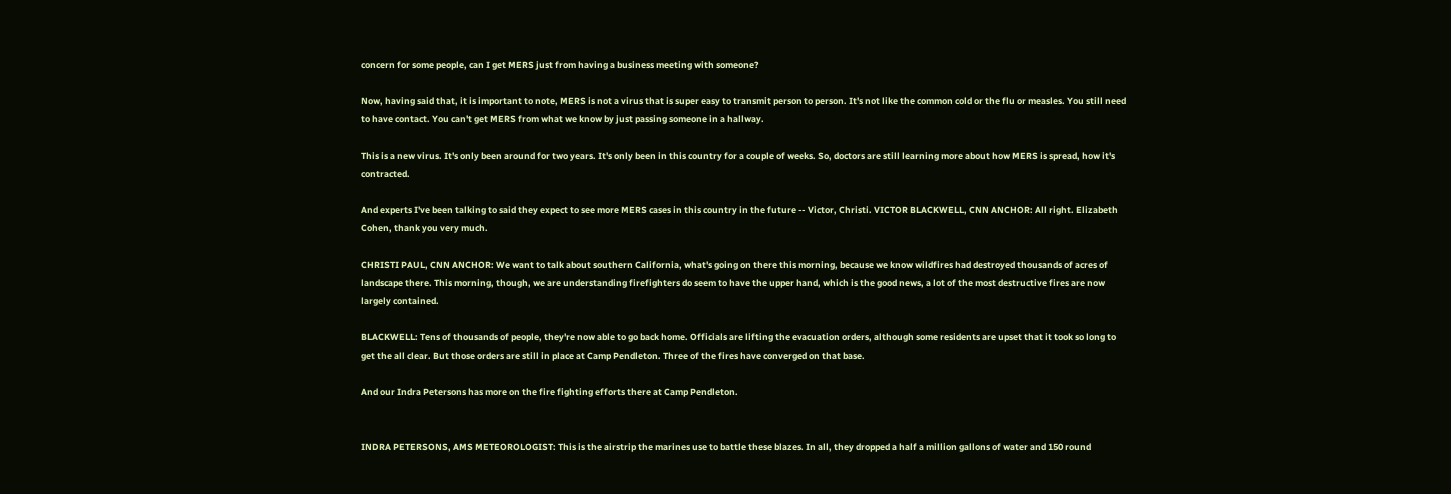concern for some people, can I get MERS just from having a business meeting with someone?

Now, having said that, it is important to note, MERS is not a virus that is super easy to transmit person to person. It's not like the common cold or the flu or measles. You still need to have contact. You can't get MERS from what we know by just passing someone in a hallway.

This is a new virus. It's only been around for two years. It's only been in this country for a couple of weeks. So, doctors are still learning more about how MERS is spread, how it's contracted.

And experts I've been talking to said they expect to see more MERS cases in this country in the future -- Victor, Christi. VICTOR BLACKWELL, CNN ANCHOR: All right. Elizabeth Cohen, thank you very much.

CHRISTI PAUL, CNN ANCHOR: We want to talk about southern California, what's going on there this morning, because we know wildfires had destroyed thousands of acres of landscape there. This morning, though, we are understanding firefighters do seem to have the upper hand, which is the good news, a lot of the most destructive fires are now largely contained.

BLACKWELL: Tens of thousands of people, they're now able to go back home. Officials are lifting the evacuation orders, although some residents are upset that it took so long to get the all clear. But those orders are still in place at Camp Pendleton. Three of the fires have converged on that base.

And our Indra Petersons has more on the fire fighting efforts there at Camp Pendleton.


INDRA PETERSONS, AMS METEOROLOGIST: This is the airstrip the marines use to battle these blazes. In all, they dropped a half a million gallons of water and 150 round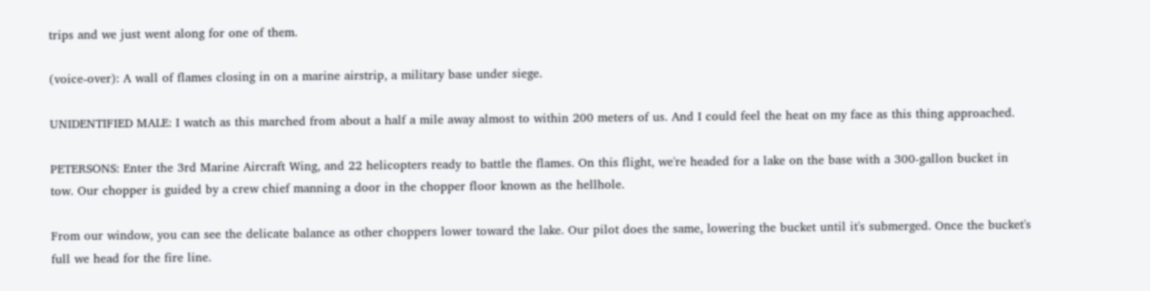trips and we just went along for one of them.

(voice-over): A wall of flames closing in on a marine airstrip, a military base under siege.

UNIDENTIFIED MALE: I watch as this marched from about a half a mile away almost to within 200 meters of us. And I could feel the heat on my face as this thing approached.

PETERSONS: Enter the 3rd Marine Aircraft Wing, and 22 helicopters ready to battle the flames. On this flight, we're headed for a lake on the base with a 300-gallon bucket in tow. Our chopper is guided by a crew chief manning a door in the chopper floor known as the hellhole.

From our window, you can see the delicate balance as other choppers lower toward the lake. Our pilot does the same, lowering the bucket until it's submerged. Once the bucket's full we head for the fire line.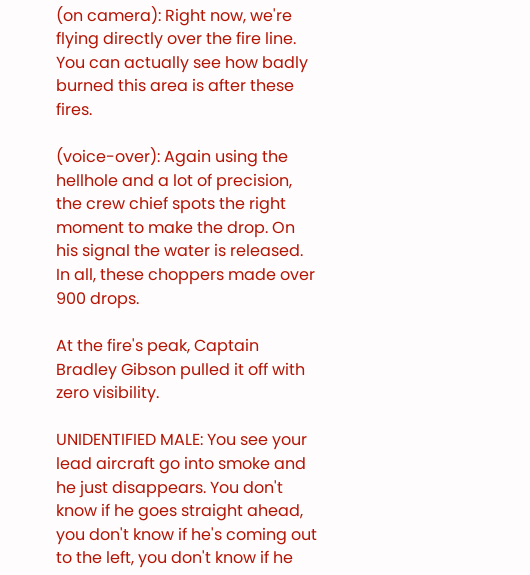(on camera): Right now, we're flying directly over the fire line. You can actually see how badly burned this area is after these fires.

(voice-over): Again using the hellhole and a lot of precision, the crew chief spots the right moment to make the drop. On his signal the water is released. In all, these choppers made over 900 drops.

At the fire's peak, Captain Bradley Gibson pulled it off with zero visibility.

UNIDENTIFIED MALE: You see your lead aircraft go into smoke and he just disappears. You don't know if he goes straight ahead, you don't know if he's coming out to the left, you don't know if he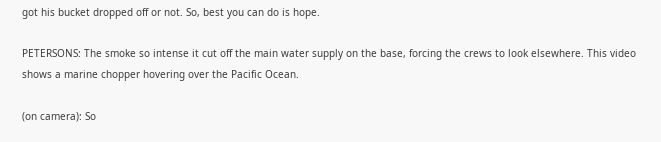got his bucket dropped off or not. So, best you can do is hope.

PETERSONS: The smoke so intense it cut off the main water supply on the base, forcing the crews to look elsewhere. This video shows a marine chopper hovering over the Pacific Ocean.

(on camera): So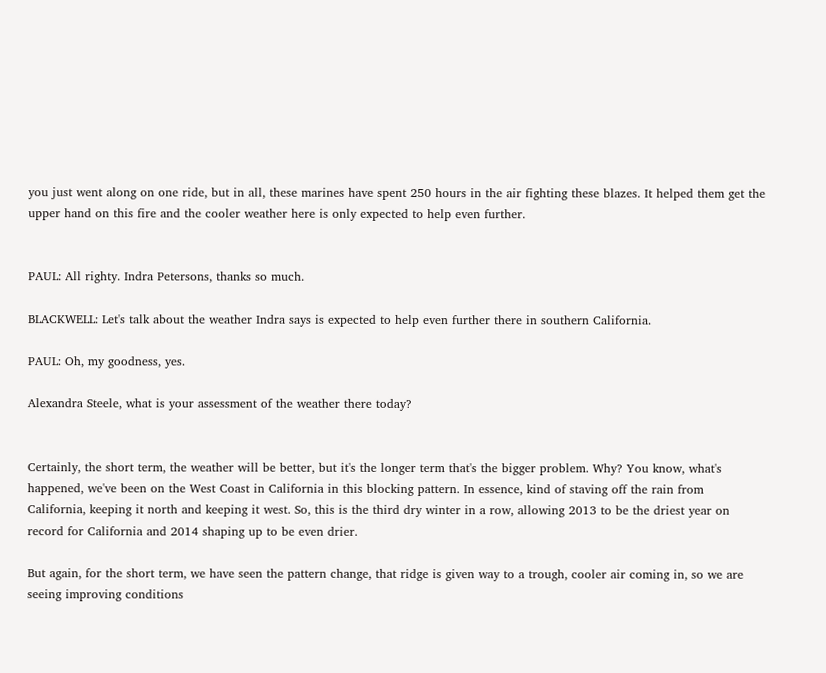you just went along on one ride, but in all, these marines have spent 250 hours in the air fighting these blazes. It helped them get the upper hand on this fire and the cooler weather here is only expected to help even further.


PAUL: All righty. Indra Petersons, thanks so much.

BLACKWELL: Let's talk about the weather Indra says is expected to help even further there in southern California.

PAUL: Oh, my goodness, yes.

Alexandra Steele, what is your assessment of the weather there today?


Certainly, the short term, the weather will be better, but it's the longer term that's the bigger problem. Why? You know, what's happened, we've been on the West Coast in California in this blocking pattern. In essence, kind of staving off the rain from California, keeping it north and keeping it west. So, this is the third dry winter in a row, allowing 2013 to be the driest year on record for California and 2014 shaping up to be even drier.

But again, for the short term, we have seen the pattern change, that ridge is given way to a trough, cooler air coming in, so we are seeing improving conditions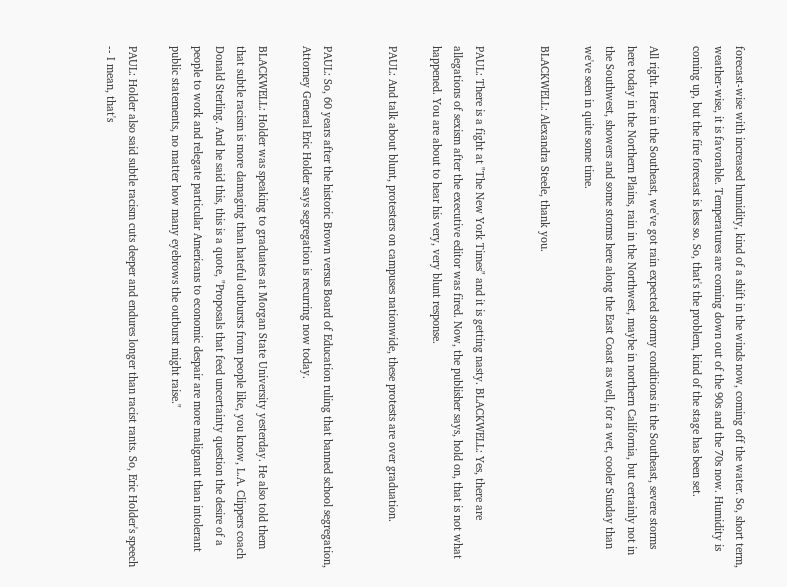forecast-wise with increased humidity, kind of a shift in the winds now, coming off the water. So, short term, weather-wise, it is favorable. Temperatures are coming down out of the 90s and the 70s now. Humidity is coming up, but the fire forecast is less so. So, that's the problem, kind of the stage has been set.

All right. Here in the Southeast, we've got rain expected stormy conditions in the Southeast, severe storms here today in the Northern Plains, rain in the Northwest, maybe in northern California, but certainly not in the Southwest, showers and some storms here along the East Coast as well, for a wet, cooler Sunday than we've seen in quite some time.

BLACKWELL: Alexandra Steele, thank you.


PAUL: There is a fight at "The New York Times" and it is getting nasty. BLACKWELL: Yes, there are allegations of sexism after the executive editor was fired. Now, the publisher says, hold on, that is not what happened. You are about to hear his very, very blunt response.

PAUL: And talk about blunt, protesters on campuses nationwide, these protests are over graduation.


PAUL: So, 60 years after the historic Brown versus Board of Education ruling that banned school segregation, Attorney General Eric Holder says segregation is recurring now today.

BLACKWELL: Holder was speaking to graduates at Morgan State University yesterday. He also told them that subtle racism is more damaging than hateful outbursts from people like, you know, L.A. Clippers coach Donald Sterling. And he said this, this is a quote, "Proposals that feed uncertainty question the desire of a people to work and relegate particular Americans to economic despair are more malignant than intolerant public statements, no matter how many eyebrows the outburst might raise."

PAUL: Holder also said subtle racism cuts deeper and endures longer than racist rants. So, Eric Holder's speech -- I mean, that's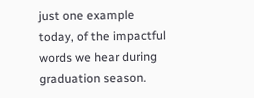just one example today, of the impactful words we hear during graduation season.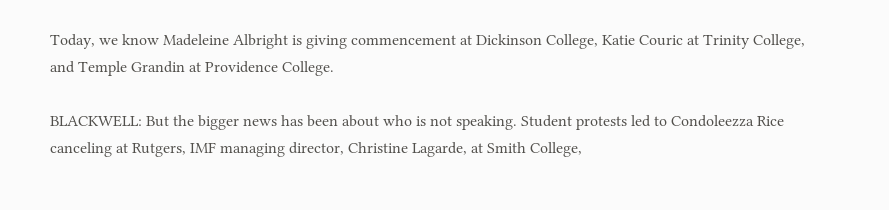Today, we know Madeleine Albright is giving commencement at Dickinson College, Katie Couric at Trinity College, and Temple Grandin at Providence College.

BLACKWELL: But the bigger news has been about who is not speaking. Student protests led to Condoleezza Rice canceling at Rutgers, IMF managing director, Christine Lagarde, at Smith College,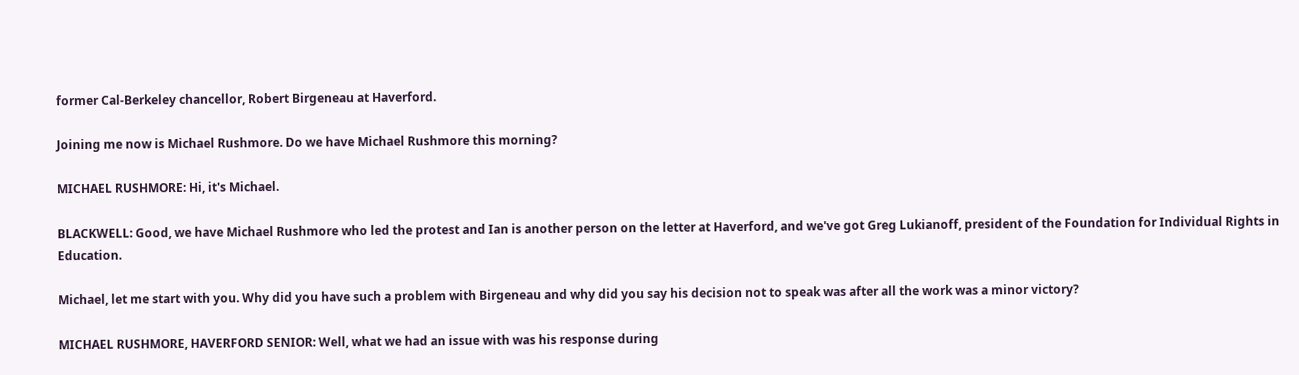former Cal-Berkeley chancellor, Robert Birgeneau at Haverford.

Joining me now is Michael Rushmore. Do we have Michael Rushmore this morning?

MICHAEL RUSHMORE: Hi, it's Michael.

BLACKWELL: Good, we have Michael Rushmore who led the protest and Ian is another person on the letter at Haverford, and we've got Greg Lukianoff, president of the Foundation for Individual Rights in Education.

Michael, let me start with you. Why did you have such a problem with Birgeneau and why did you say his decision not to speak was after all the work was a minor victory?

MICHAEL RUSHMORE, HAVERFORD SENIOR: Well, what we had an issue with was his response during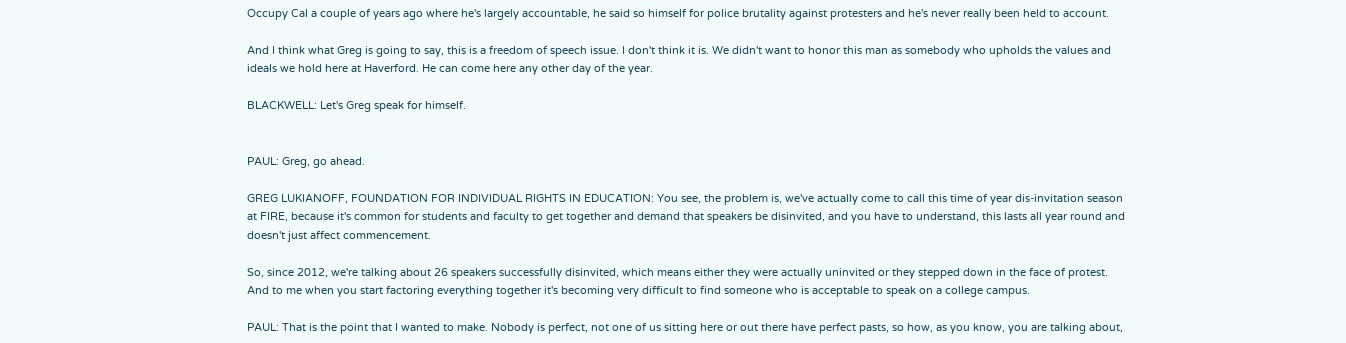Occupy Cal a couple of years ago where he's largely accountable, he said so himself for police brutality against protesters and he's never really been held to account.

And I think what Greg is going to say, this is a freedom of speech issue. I don't think it is. We didn't want to honor this man as somebody who upholds the values and ideals we hold here at Haverford. He can come here any other day of the year.

BLACKWELL: Let's Greg speak for himself.


PAUL: Greg, go ahead.

GREG LUKIANOFF, FOUNDATION FOR INDIVIDUAL RIGHTS IN EDUCATION: You see, the problem is, we've actually come to call this time of year dis-invitation season at FIRE, because it's common for students and faculty to get together and demand that speakers be disinvited, and you have to understand, this lasts all year round and doesn't just affect commencement.

So, since 2012, we're talking about 26 speakers successfully disinvited, which means either they were actually uninvited or they stepped down in the face of protest. And to me when you start factoring everything together it's becoming very difficult to find someone who is acceptable to speak on a college campus.

PAUL: That is the point that I wanted to make. Nobody is perfect, not one of us sitting here or out there have perfect pasts, so how, as you know, you are talking about,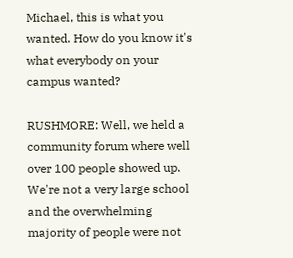Michael, this is what you wanted. How do you know it's what everybody on your campus wanted?

RUSHMORE: Well, we held a community forum where well over 100 people showed up. We're not a very large school and the overwhelming majority of people were not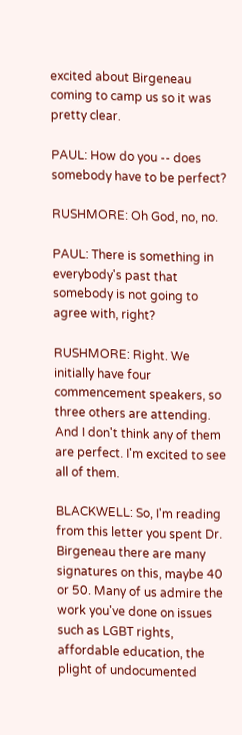excited about Birgeneau coming to camp us so it was pretty clear.

PAUL: How do you -- does somebody have to be perfect?

RUSHMORE: Oh God, no, no.

PAUL: There is something in everybody's past that somebody is not going to agree with, right?

RUSHMORE: Right. We initially have four commencement speakers, so three others are attending. And I don't think any of them are perfect. I'm excited to see all of them.

BLACKWELL: So, I'm reading from this letter you spent Dr. Birgeneau there are many signatures on this, maybe 40 or 50. Many of us admire the work you've done on issues such as LGBT rights, affordable education, the plight of undocumented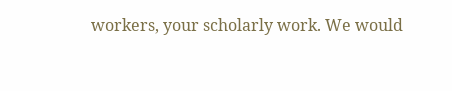workers, your scholarly work. We would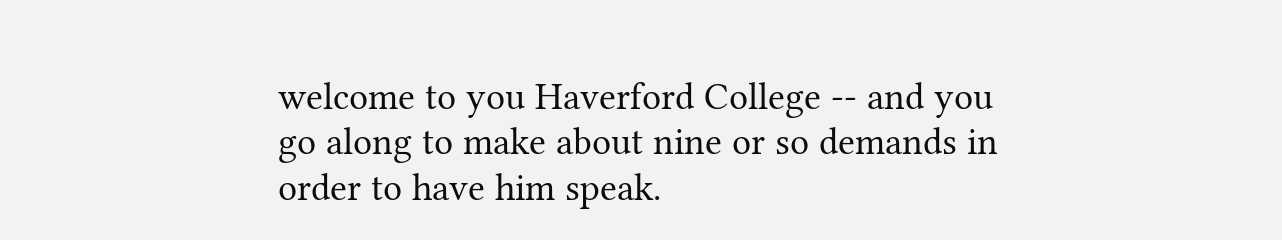welcome to you Haverford College -- and you go along to make about nine or so demands in order to have him speak.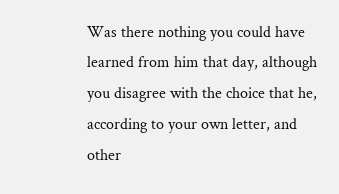Was there nothing you could have learned from him that day, although you disagree with the choice that he, according to your own letter, and other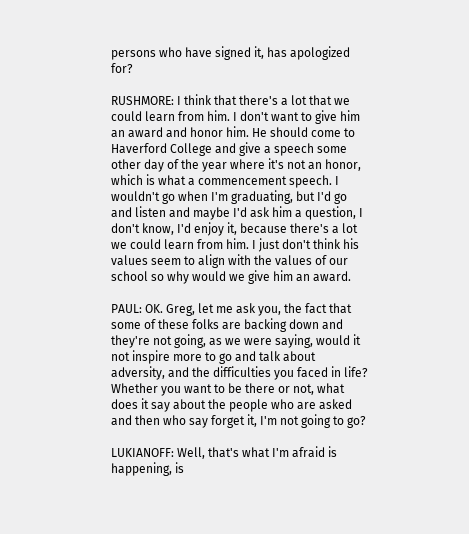persons who have signed it, has apologized for?

RUSHMORE: I think that there's a lot that we could learn from him. I don't want to give him an award and honor him. He should come to Haverford College and give a speech some other day of the year where it's not an honor, which is what a commencement speech. I wouldn't go when I'm graduating, but I'd go and listen and maybe I'd ask him a question, I don't know, I'd enjoy it, because there's a lot we could learn from him. I just don't think his values seem to align with the values of our school so why would we give him an award.

PAUL: OK. Greg, let me ask you, the fact that some of these folks are backing down and they're not going, as we were saying, would it not inspire more to go and talk about adversity, and the difficulties you faced in life? Whether you want to be there or not, what does it say about the people who are asked and then who say forget it, I'm not going to go?

LUKIANOFF: Well, that's what I'm afraid is happening, is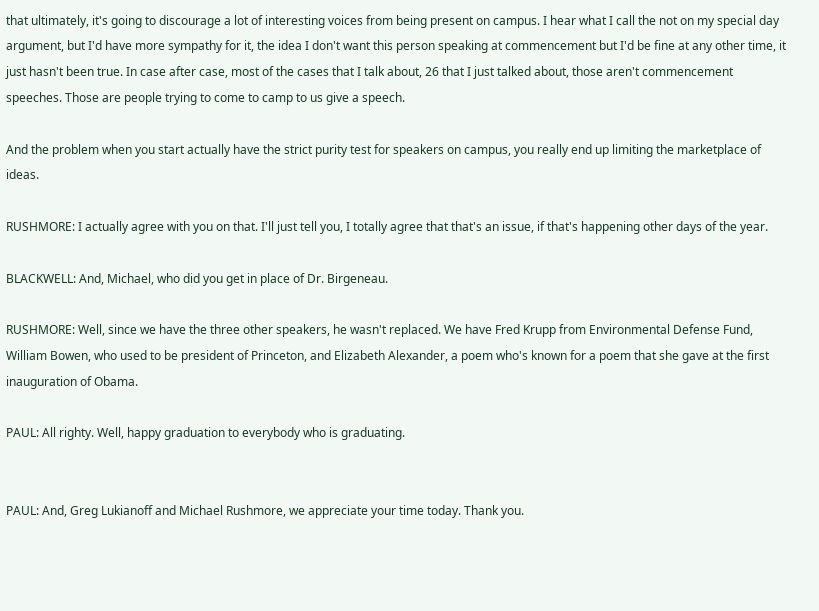that ultimately, it's going to discourage a lot of interesting voices from being present on campus. I hear what I call the not on my special day argument, but I'd have more sympathy for it, the idea I don't want this person speaking at commencement but I'd be fine at any other time, it just hasn't been true. In case after case, most of the cases that I talk about, 26 that I just talked about, those aren't commencement speeches. Those are people trying to come to camp to us give a speech.

And the problem when you start actually have the strict purity test for speakers on campus, you really end up limiting the marketplace of ideas.

RUSHMORE: I actually agree with you on that. I'll just tell you, I totally agree that that's an issue, if that's happening other days of the year.

BLACKWELL: And, Michael, who did you get in place of Dr. Birgeneau.

RUSHMORE: Well, since we have the three other speakers, he wasn't replaced. We have Fred Krupp from Environmental Defense Fund, William Bowen, who used to be president of Princeton, and Elizabeth Alexander, a poem who's known for a poem that she gave at the first inauguration of Obama.

PAUL: All righty. Well, happy graduation to everybody who is graduating.


PAUL: And, Greg Lukianoff and Michael Rushmore, we appreciate your time today. Thank you.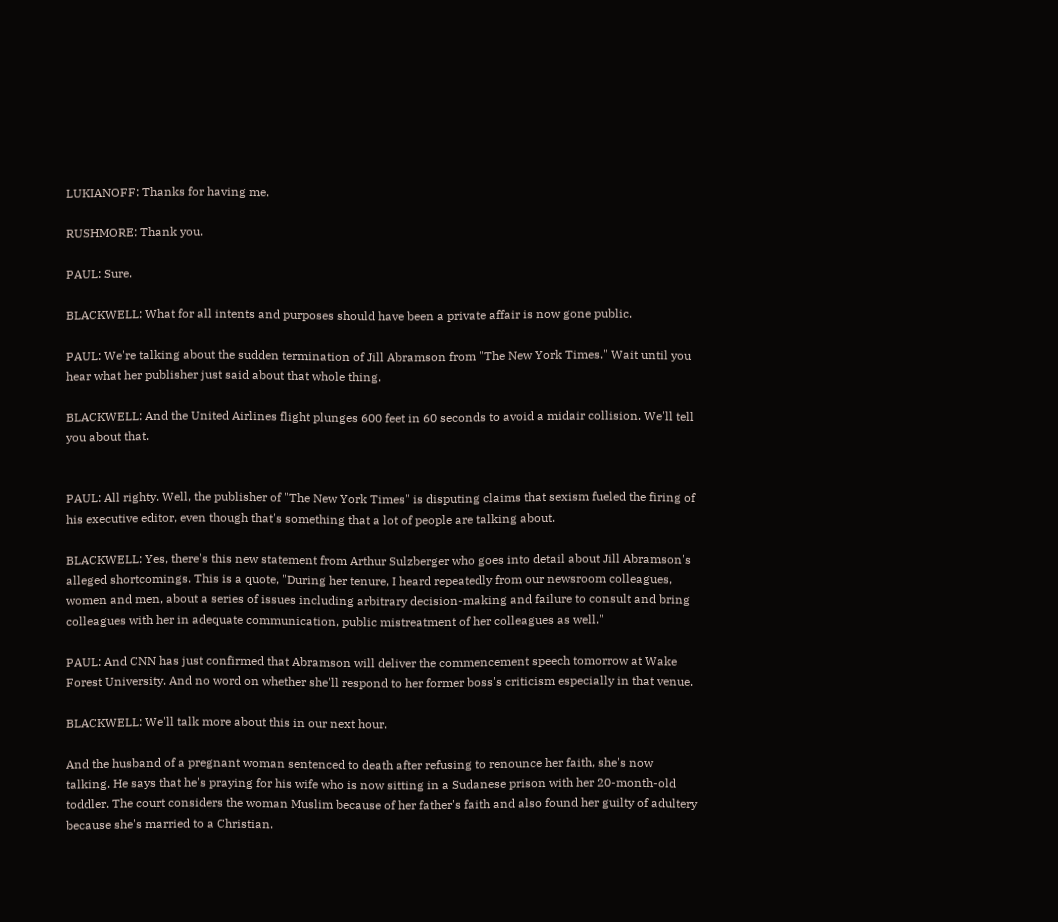LUKIANOFF: Thanks for having me.

RUSHMORE: Thank you.

PAUL: Sure.

BLACKWELL: What for all intents and purposes should have been a private affair is now gone public.

PAUL: We're talking about the sudden termination of Jill Abramson from "The New York Times." Wait until you hear what her publisher just said about that whole thing.

BLACKWELL: And the United Airlines flight plunges 600 feet in 60 seconds to avoid a midair collision. We'll tell you about that.


PAUL: All righty. Well, the publisher of "The New York Times" is disputing claims that sexism fueled the firing of his executive editor, even though that's something that a lot of people are talking about.

BLACKWELL: Yes, there's this new statement from Arthur Sulzberger who goes into detail about Jill Abramson's alleged shortcomings. This is a quote, "During her tenure, I heard repeatedly from our newsroom colleagues, women and men, about a series of issues including arbitrary decision-making and failure to consult and bring colleagues with her in adequate communication, public mistreatment of her colleagues as well."

PAUL: And CNN has just confirmed that Abramson will deliver the commencement speech tomorrow at Wake Forest University. And no word on whether she'll respond to her former boss's criticism especially in that venue.

BLACKWELL: We'll talk more about this in our next hour.

And the husband of a pregnant woman sentenced to death after refusing to renounce her faith, she's now talking. He says that he's praying for his wife who is now sitting in a Sudanese prison with her 20-month-old toddler. The court considers the woman Muslim because of her father's faith and also found her guilty of adultery because she's married to a Christian.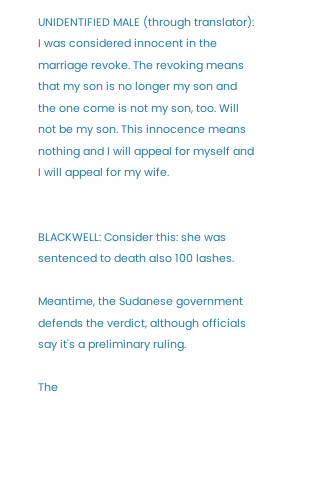UNIDENTIFIED MALE (through translator): I was considered innocent in the marriage revoke. The revoking means that my son is no longer my son and the one come is not my son, too. Will not be my son. This innocence means nothing and I will appeal for myself and I will appeal for my wife.


BLACKWELL: Consider this: she was sentenced to death also 100 lashes.

Meantime, the Sudanese government defends the verdict, although officials say it's a preliminary ruling.

The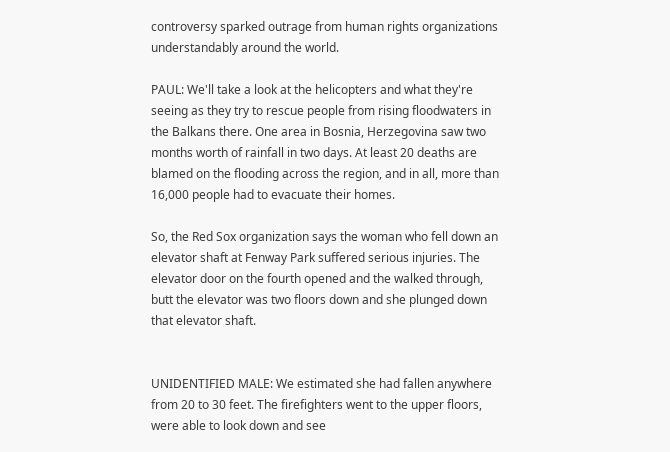controversy sparked outrage from human rights organizations understandably around the world.

PAUL: We'll take a look at the helicopters and what they're seeing as they try to rescue people from rising floodwaters in the Balkans there. One area in Bosnia, Herzegovina saw two months worth of rainfall in two days. At least 20 deaths are blamed on the flooding across the region, and in all, more than 16,000 people had to evacuate their homes.

So, the Red Sox organization says the woman who fell down an elevator shaft at Fenway Park suffered serious injuries. The elevator door on the fourth opened and the walked through, butt the elevator was two floors down and she plunged down that elevator shaft.


UNIDENTIFIED MALE: We estimated she had fallen anywhere from 20 to 30 feet. The firefighters went to the upper floors, were able to look down and see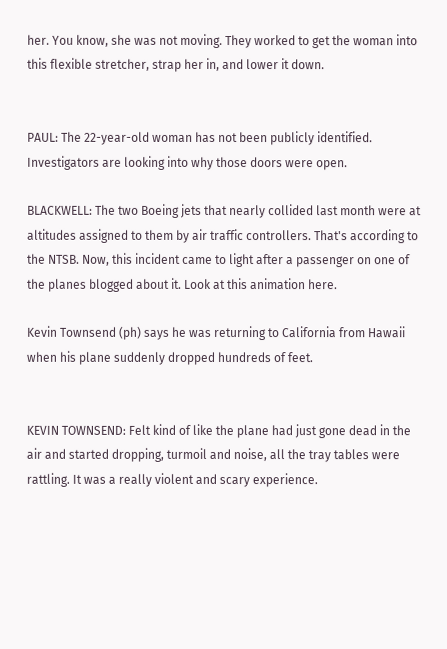her. You know, she was not moving. They worked to get the woman into this flexible stretcher, strap her in, and lower it down.


PAUL: The 22-year-old woman has not been publicly identified. Investigators are looking into why those doors were open.

BLACKWELL: The two Boeing jets that nearly collided last month were at altitudes assigned to them by air traffic controllers. That's according to the NTSB. Now, this incident came to light after a passenger on one of the planes blogged about it. Look at this animation here.

Kevin Townsend (ph) says he was returning to California from Hawaii when his plane suddenly dropped hundreds of feet.


KEVIN TOWNSEND: Felt kind of like the plane had just gone dead in the air and started dropping, turmoil and noise, all the tray tables were rattling. It was a really violent and scary experience.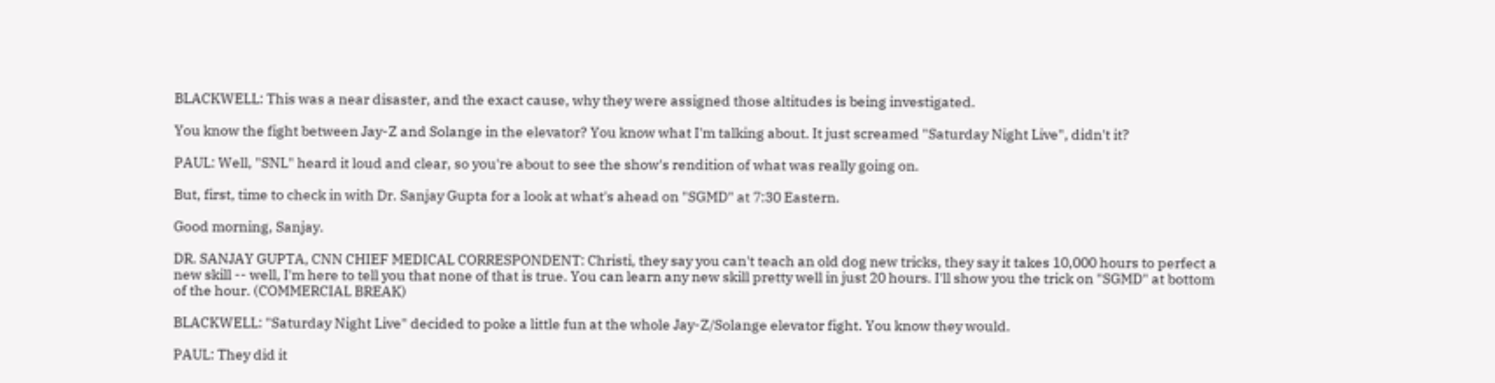BLACKWELL: This was a near disaster, and the exact cause, why they were assigned those altitudes is being investigated.

You know the fight between Jay-Z and Solange in the elevator? You know what I'm talking about. It just screamed "Saturday Night Live", didn't it?

PAUL: Well, "SNL" heard it loud and clear, so you're about to see the show's rendition of what was really going on.

But, first, time to check in with Dr. Sanjay Gupta for a look at what's ahead on "SGMD" at 7:30 Eastern.

Good morning, Sanjay.

DR. SANJAY GUPTA, CNN CHIEF MEDICAL CORRESPONDENT: Christi, they say you can't teach an old dog new tricks, they say it takes 10,000 hours to perfect a new skill -- well, I'm here to tell you that none of that is true. You can learn any new skill pretty well in just 20 hours. I'll show you the trick on "SGMD" at bottom of the hour. (COMMERCIAL BREAK)

BLACKWELL: "Saturday Night Live" decided to poke a little fun at the whole Jay-Z/Solange elevator fight. You know they would.

PAUL: They did it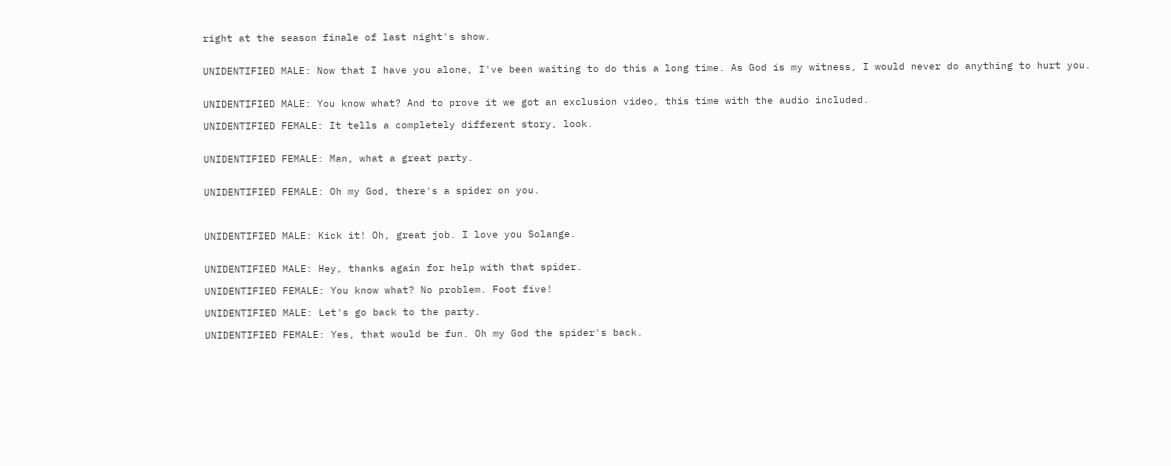right at the season finale of last night's show.


UNIDENTIFIED MALE: Now that I have you alone, I've been waiting to do this a long time. As God is my witness, I would never do anything to hurt you.


UNIDENTIFIED MALE: You know what? And to prove it we got an exclusion video, this time with the audio included.

UNIDENTIFIED FEMALE: It tells a completely different story, look.


UNIDENTIFIED FEMALE: Man, what a great party.


UNIDENTIFIED FEMALE: Oh my God, there's a spider on you.



UNIDENTIFIED MALE: Kick it! Oh, great job. I love you Solange.


UNIDENTIFIED MALE: Hey, thanks again for help with that spider.

UNIDENTIFIED FEMALE: You know what? No problem. Foot five!

UNIDENTIFIED MALE: Let's go back to the party.

UNIDENTIFIED FEMALE: Yes, that would be fun. Oh my God the spider's back.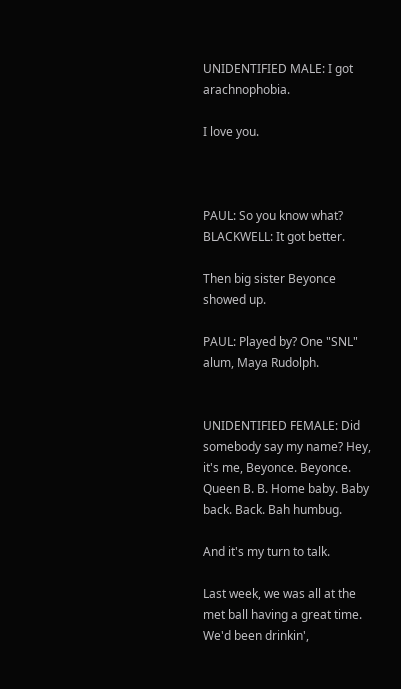UNIDENTIFIED MALE: I got arachnophobia.

I love you.



PAUL: So you know what? BLACKWELL: It got better.

Then big sister Beyonce showed up.

PAUL: Played by? One "SNL" alum, Maya Rudolph.


UNIDENTIFIED FEMALE: Did somebody say my name? Hey, it's me, Beyonce. Beyonce. Queen B. B. Home baby. Baby back. Back. Bah humbug.

And it's my turn to talk.

Last week, we was all at the met ball having a great time. We'd been drinkin',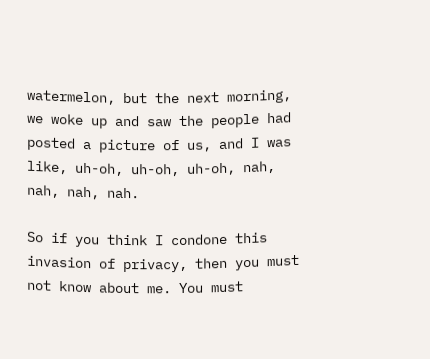watermelon, but the next morning, we woke up and saw the people had posted a picture of us, and I was like, uh-oh, uh-oh, uh-oh, nah, nah, nah, nah.

So if you think I condone this invasion of privacy, then you must not know about me. You must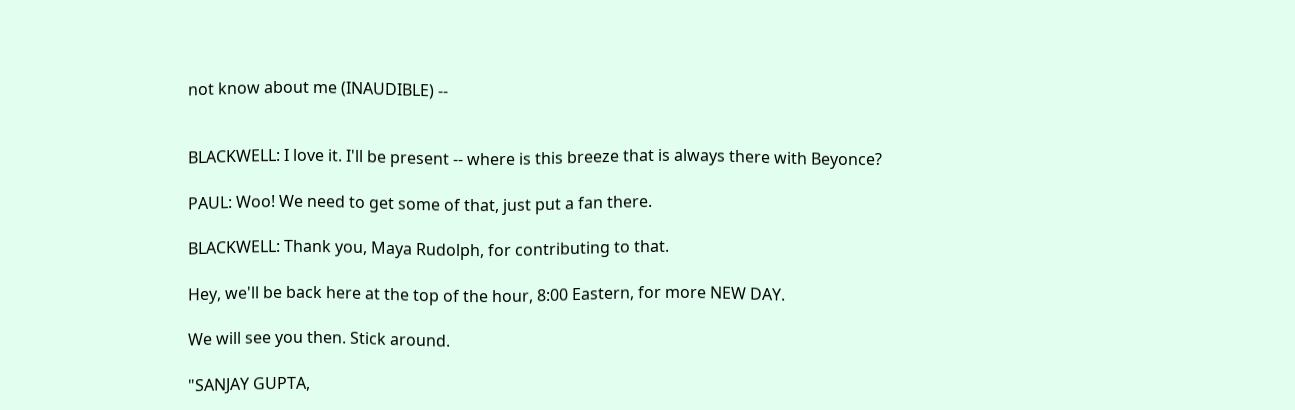not know about me (INAUDIBLE) --


BLACKWELL: I love it. I'll be present -- where is this breeze that is always there with Beyonce?

PAUL: Woo! We need to get some of that, just put a fan there.

BLACKWELL: Thank you, Maya Rudolph, for contributing to that.

Hey, we'll be back here at the top of the hour, 8:00 Eastern, for more NEW DAY.

We will see you then. Stick around.

"SANJAY GUPTA,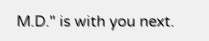M.D." is with you next.